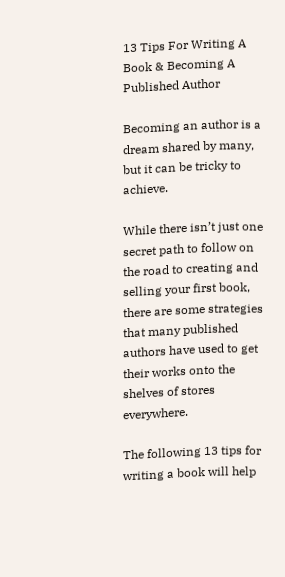13 Tips For Writing A Book & Becoming A Published Author

Becoming an author is a dream shared by many, but it can be tricky to achieve.

While there isn’t just one secret path to follow on the road to creating and selling your first book, there are some strategies that many published authors have used to get their works onto the shelves of stores everywhere.

The following 13 tips for writing a book will help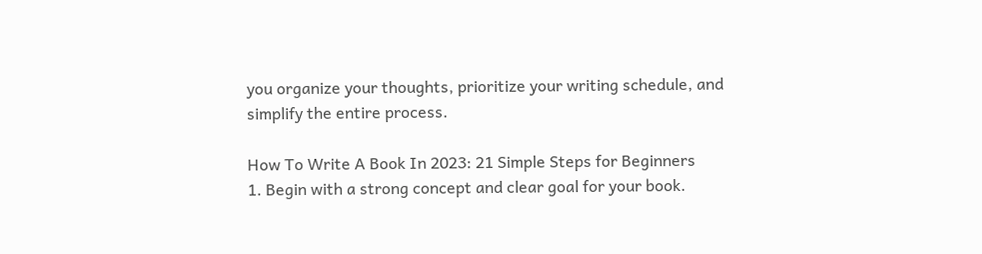you organize your thoughts, prioritize your writing schedule, and simplify the entire process.

How To Write A Book In 2023: 21 Simple Steps for Beginners
1. Begin with a strong concept and clear goal for your book.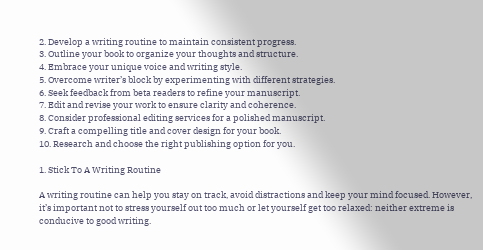2. Develop a writing routine to maintain consistent progress.
3. Outline your book to organize your thoughts and structure.
4. Embrace your unique voice and writing style.
5. Overcome writer’s block by experimenting with different strategies.
6. Seek feedback from beta readers to refine your manuscript.
7. Edit and revise your work to ensure clarity and coherence.
8. Consider professional editing services for a polished manuscript.
9. Craft a compelling title and cover design for your book.
10. Research and choose the right publishing option for you.

1. Stick To A Writing Routine

A writing routine can help you stay on track, avoid distractions and keep your mind focused. However, it’s important not to stress yourself out too much or let yourself get too relaxed: neither extreme is conducive to good writing.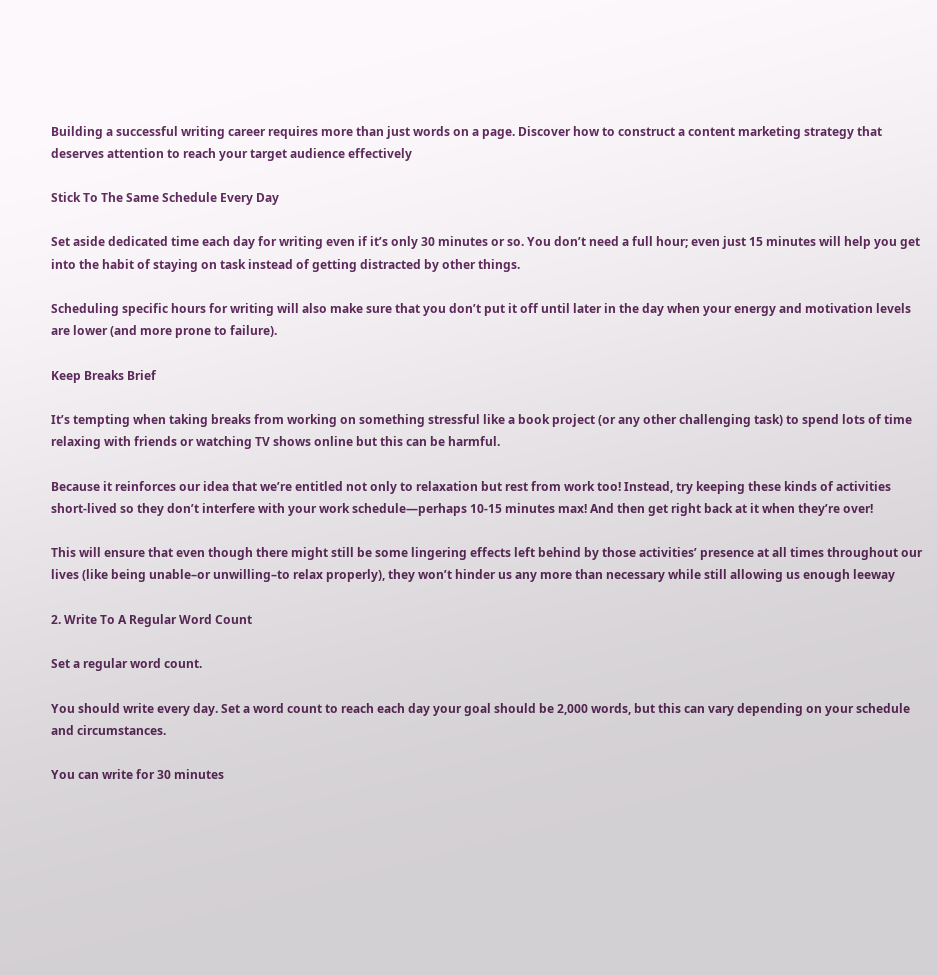Building a successful writing career requires more than just words on a page. Discover how to construct a content marketing strategy that deserves attention to reach your target audience effectively

Stick To The Same Schedule Every Day

Set aside dedicated time each day for writing even if it’s only 30 minutes or so. You don’t need a full hour; even just 15 minutes will help you get into the habit of staying on task instead of getting distracted by other things.

Scheduling specific hours for writing will also make sure that you don’t put it off until later in the day when your energy and motivation levels are lower (and more prone to failure).

Keep Breaks Brief

It’s tempting when taking breaks from working on something stressful like a book project (or any other challenging task) to spend lots of time relaxing with friends or watching TV shows online but this can be harmful.

Because it reinforces our idea that we’re entitled not only to relaxation but rest from work too! Instead, try keeping these kinds of activities short-lived so they don’t interfere with your work schedule—perhaps 10-15 minutes max! And then get right back at it when they’re over!

This will ensure that even though there might still be some lingering effects left behind by those activities’ presence at all times throughout our lives (like being unable–or unwilling–to relax properly), they won’t hinder us any more than necessary while still allowing us enough leeway

2. Write To A Regular Word Count

Set a regular word count.

You should write every day. Set a word count to reach each day your goal should be 2,000 words, but this can vary depending on your schedule and circumstances.

You can write for 30 minutes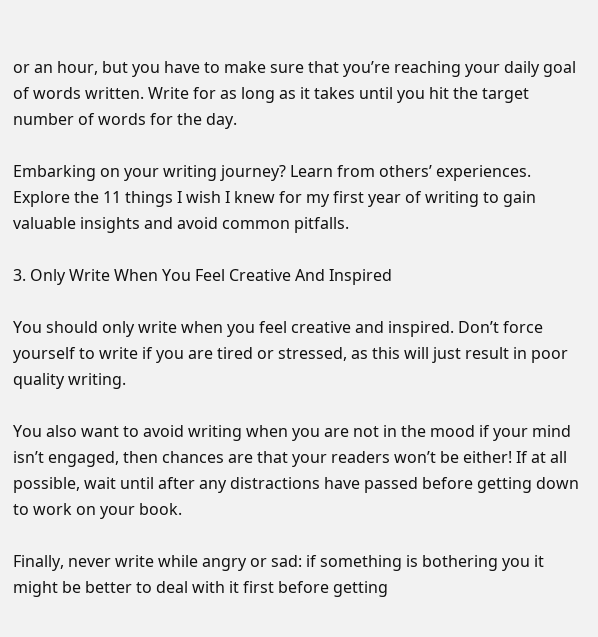or an hour, but you have to make sure that you’re reaching your daily goal of words written. Write for as long as it takes until you hit the target number of words for the day.

Embarking on your writing journey? Learn from others’ experiences. Explore the 11 things I wish I knew for my first year of writing to gain valuable insights and avoid common pitfalls.

3. Only Write When You Feel Creative And Inspired

You should only write when you feel creative and inspired. Don’t force yourself to write if you are tired or stressed, as this will just result in poor quality writing.

You also want to avoid writing when you are not in the mood if your mind isn’t engaged, then chances are that your readers won’t be either! If at all possible, wait until after any distractions have passed before getting down to work on your book.

Finally, never write while angry or sad: if something is bothering you it might be better to deal with it first before getting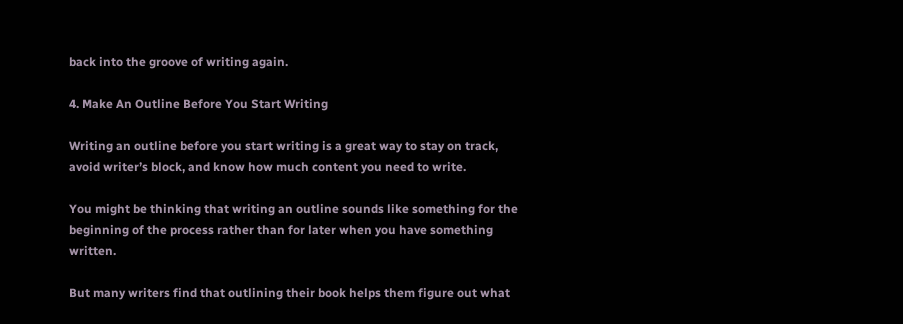back into the groove of writing again.

4. Make An Outline Before You Start Writing

Writing an outline before you start writing is a great way to stay on track, avoid writer’s block, and know how much content you need to write.

You might be thinking that writing an outline sounds like something for the beginning of the process rather than for later when you have something written.

But many writers find that outlining their book helps them figure out what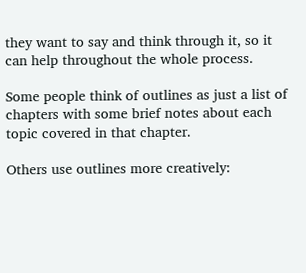they want to say and think through it, so it can help throughout the whole process.

Some people think of outlines as just a list of chapters with some brief notes about each topic covered in that chapter.

Others use outlines more creatively: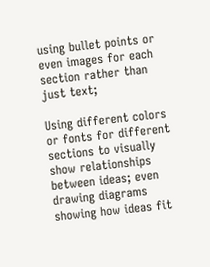using bullet points or even images for each section rather than just text;

Using different colors or fonts for different sections to visually show relationships between ideas; even drawing diagrams showing how ideas fit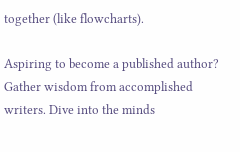together (like flowcharts).

Aspiring to become a published author? Gather wisdom from accomplished writers. Dive into the minds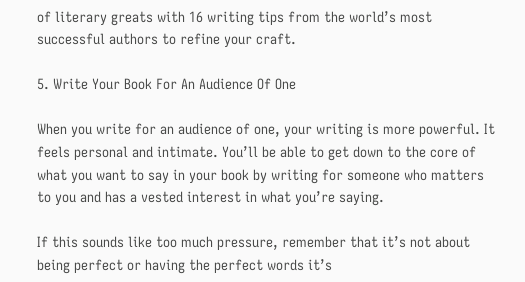of literary greats with 16 writing tips from the world’s most successful authors to refine your craft.

5. Write Your Book For An Audience Of One

When you write for an audience of one, your writing is more powerful. It feels personal and intimate. You’ll be able to get down to the core of what you want to say in your book by writing for someone who matters to you and has a vested interest in what you’re saying.

If this sounds like too much pressure, remember that it’s not about being perfect or having the perfect words it’s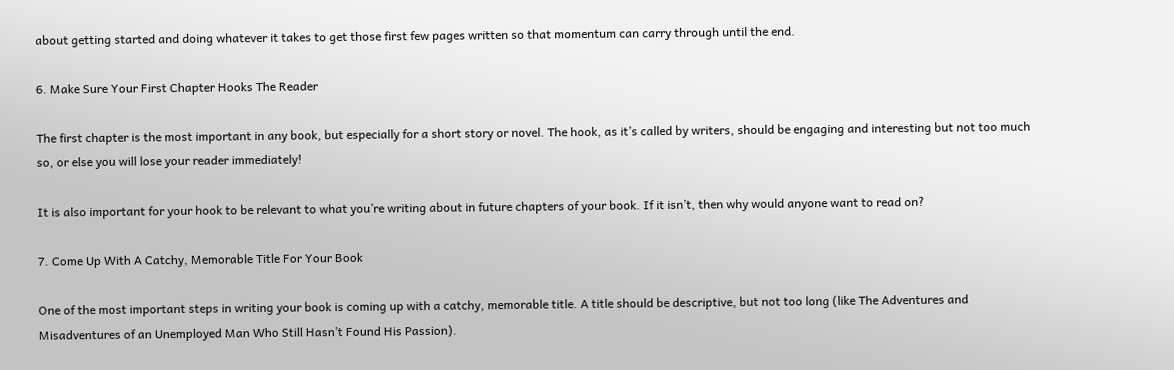about getting started and doing whatever it takes to get those first few pages written so that momentum can carry through until the end.

6. Make Sure Your First Chapter Hooks The Reader

The first chapter is the most important in any book, but especially for a short story or novel. The hook, as it’s called by writers, should be engaging and interesting but not too much so, or else you will lose your reader immediately!

It is also important for your hook to be relevant to what you’re writing about in future chapters of your book. If it isn’t, then why would anyone want to read on?

7. Come Up With A Catchy, Memorable Title For Your Book

One of the most important steps in writing your book is coming up with a catchy, memorable title. A title should be descriptive, but not too long (like The Adventures and Misadventures of an Unemployed Man Who Still Hasn’t Found His Passion).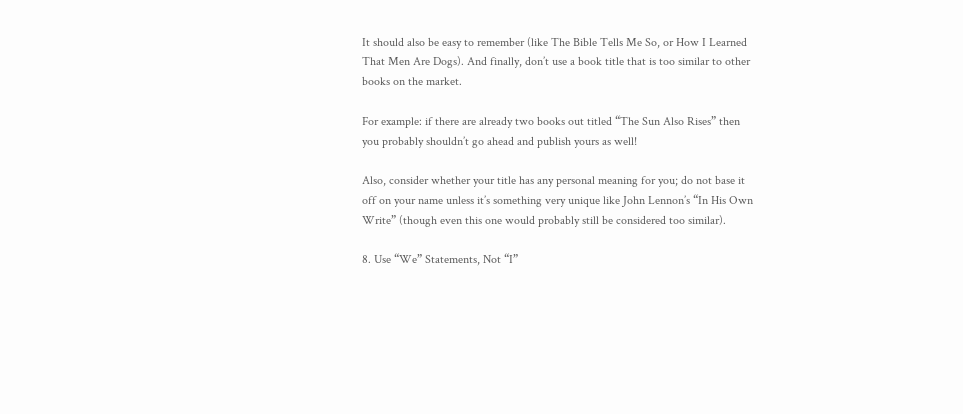It should also be easy to remember (like The Bible Tells Me So, or How I Learned That Men Are Dogs). And finally, don’t use a book title that is too similar to other books on the market.

For example: if there are already two books out titled “The Sun Also Rises” then you probably shouldn’t go ahead and publish yours as well!

Also, consider whether your title has any personal meaning for you; do not base it off on your name unless it’s something very unique like John Lennon’s “In His Own Write” (though even this one would probably still be considered too similar).

8. Use “We” Statements, Not “I”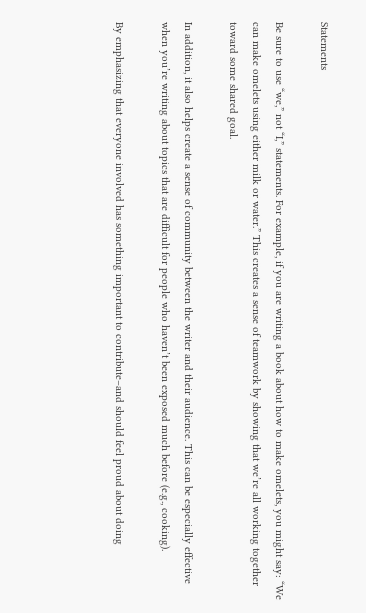Statements

Be sure to use “we,” not “I,” statements. For example, if you are writing a book about how to make omelets, you might say: “We can make omelets using either milk or water.” This creates a sense of teamwork by showing that we’re all working together toward some shared goal.

In addition, it also helps create a sense of community between the writer and their audience. This can be especially effective when you’re writing about topics that are difficult for people who haven’t been exposed much before (e.g., cooking).

By emphasizing that everyone involved has something important to contribute–and should feel proud about doing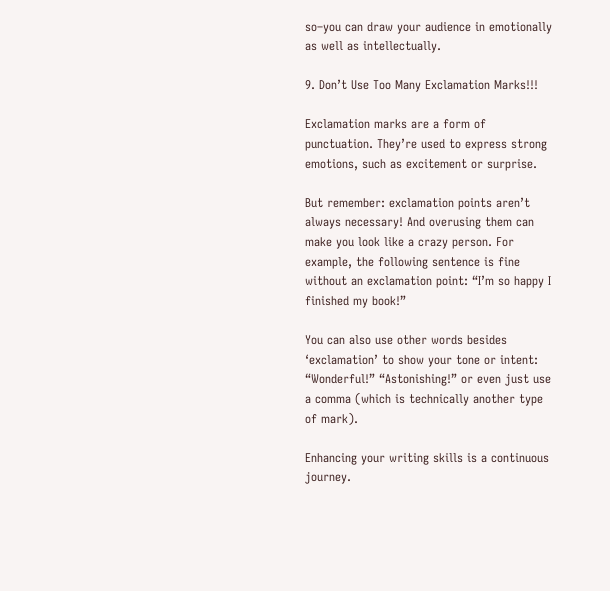so–you can draw your audience in emotionally as well as intellectually.

9. Don’t Use Too Many Exclamation Marks!!!

Exclamation marks are a form of punctuation. They’re used to express strong emotions, such as excitement or surprise.

But remember: exclamation points aren’t always necessary! And overusing them can make you look like a crazy person. For example, the following sentence is fine without an exclamation point: “I’m so happy I finished my book!”

You can also use other words besides ‘exclamation’ to show your tone or intent: “Wonderful!” “Astonishing!” or even just use a comma (which is technically another type of mark).

Enhancing your writing skills is a continuous journey.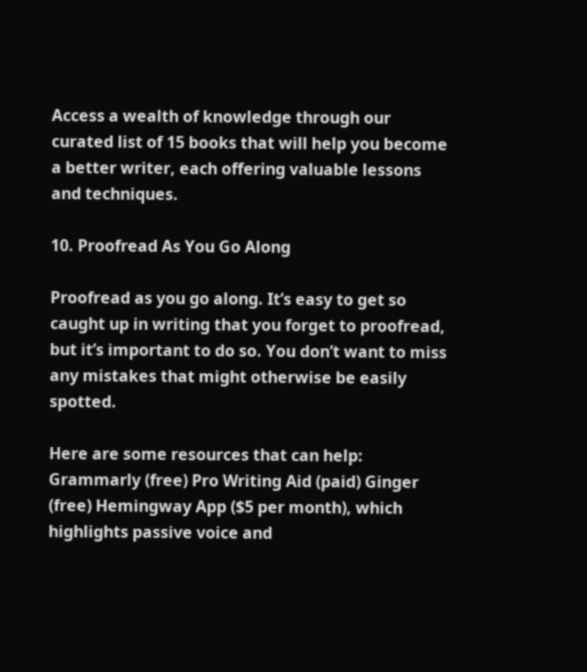Access a wealth of knowledge through our curated list of 15 books that will help you become a better writer, each offering valuable lessons and techniques.

10. Proofread As You Go Along

Proofread as you go along. It’s easy to get so caught up in writing that you forget to proofread, but it’s important to do so. You don’t want to miss any mistakes that might otherwise be easily spotted.

Here are some resources that can help: Grammarly (free) Pro Writing Aid (paid) Ginger (free) Hemingway App ($5 per month), which highlights passive voice and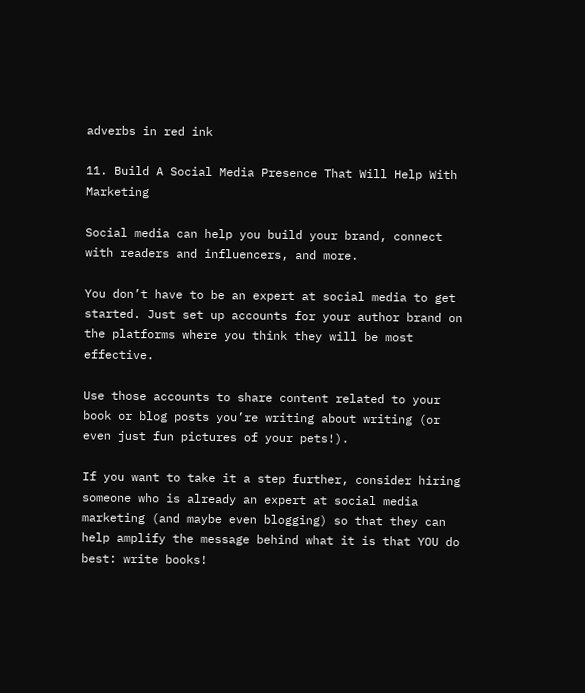adverbs in red ink

11. Build A Social Media Presence That Will Help With Marketing

Social media can help you build your brand, connect with readers and influencers, and more.

You don’t have to be an expert at social media to get started. Just set up accounts for your author brand on the platforms where you think they will be most effective.

Use those accounts to share content related to your book or blog posts you’re writing about writing (or even just fun pictures of your pets!).

If you want to take it a step further, consider hiring someone who is already an expert at social media marketing (and maybe even blogging) so that they can help amplify the message behind what it is that YOU do best: write books!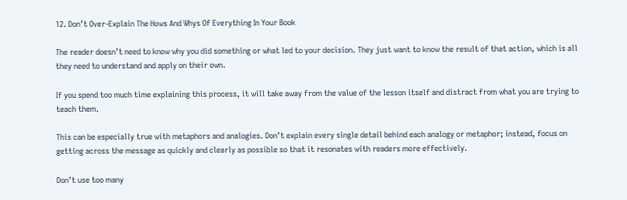12. Don’t Over-Explain The Hows And Whys Of Everything In Your Book

The reader doesn’t need to know why you did something or what led to your decision. They just want to know the result of that action, which is all they need to understand and apply on their own.

If you spend too much time explaining this process, it will take away from the value of the lesson itself and distract from what you are trying to teach them.

This can be especially true with metaphors and analogies. Don’t explain every single detail behind each analogy or metaphor; instead, focus on getting across the message as quickly and clearly as possible so that it resonates with readers more effectively.

Don’t use too many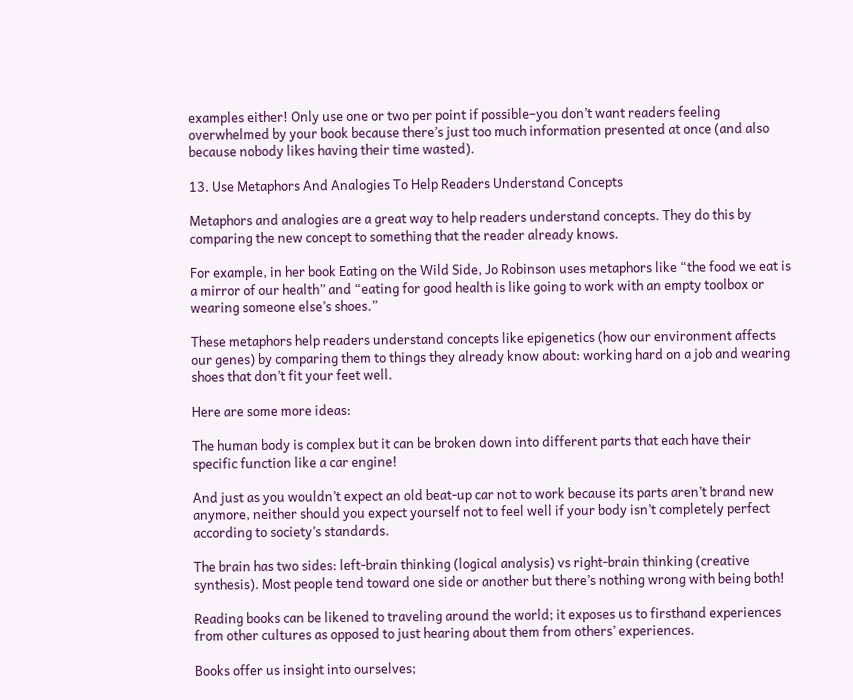examples either! Only use one or two per point if possible–you don’t want readers feeling overwhelmed by your book because there’s just too much information presented at once (and also because nobody likes having their time wasted).

13. Use Metaphors And Analogies To Help Readers Understand Concepts

Metaphors and analogies are a great way to help readers understand concepts. They do this by comparing the new concept to something that the reader already knows.

For example, in her book Eating on the Wild Side, Jo Robinson uses metaphors like “the food we eat is a mirror of our health” and “eating for good health is like going to work with an empty toolbox or wearing someone else’s shoes.”

These metaphors help readers understand concepts like epigenetics (how our environment affects our genes) by comparing them to things they already know about: working hard on a job and wearing shoes that don’t fit your feet well.

Here are some more ideas:

The human body is complex but it can be broken down into different parts that each have their specific function like a car engine!

And just as you wouldn’t expect an old beat-up car not to work because its parts aren’t brand new anymore, neither should you expect yourself not to feel well if your body isn’t completely perfect according to society’s standards.

The brain has two sides: left-brain thinking (logical analysis) vs right-brain thinking (creative synthesis). Most people tend toward one side or another but there’s nothing wrong with being both!

Reading books can be likened to traveling around the world; it exposes us to firsthand experiences from other cultures as opposed to just hearing about them from others’ experiences.

Books offer us insight into ourselves;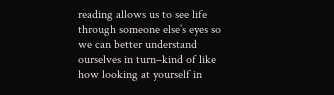reading allows us to see life through someone else’s eyes so we can better understand ourselves in turn–kind of like how looking at yourself in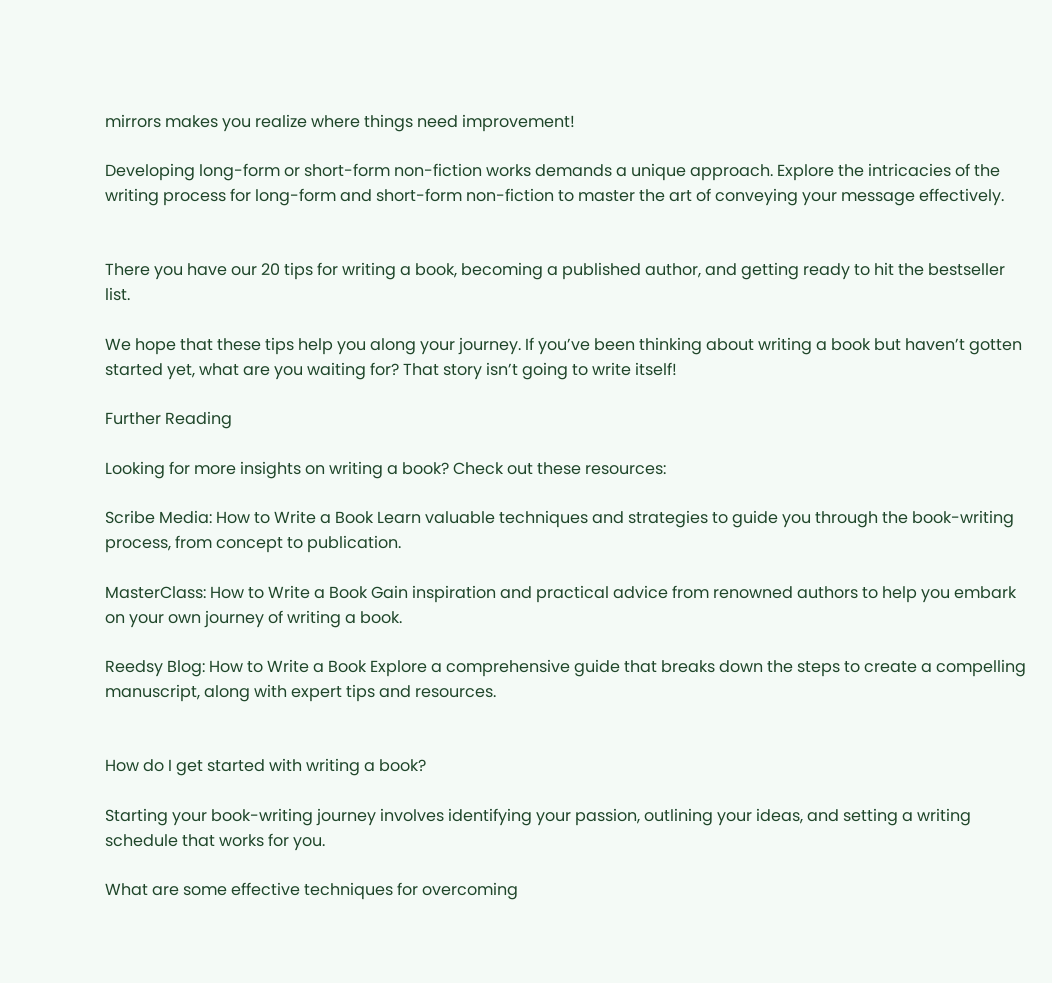mirrors makes you realize where things need improvement!

Developing long-form or short-form non-fiction works demands a unique approach. Explore the intricacies of the writing process for long-form and short-form non-fiction to master the art of conveying your message effectively.


There you have our 20 tips for writing a book, becoming a published author, and getting ready to hit the bestseller list.

We hope that these tips help you along your journey. If you’ve been thinking about writing a book but haven’t gotten started yet, what are you waiting for? That story isn’t going to write itself!

Further Reading

Looking for more insights on writing a book? Check out these resources:

Scribe Media: How to Write a Book Learn valuable techniques and strategies to guide you through the book-writing process, from concept to publication.

MasterClass: How to Write a Book Gain inspiration and practical advice from renowned authors to help you embark on your own journey of writing a book.

Reedsy Blog: How to Write a Book Explore a comprehensive guide that breaks down the steps to create a compelling manuscript, along with expert tips and resources.


How do I get started with writing a book?

Starting your book-writing journey involves identifying your passion, outlining your ideas, and setting a writing schedule that works for you.

What are some effective techniques for overcoming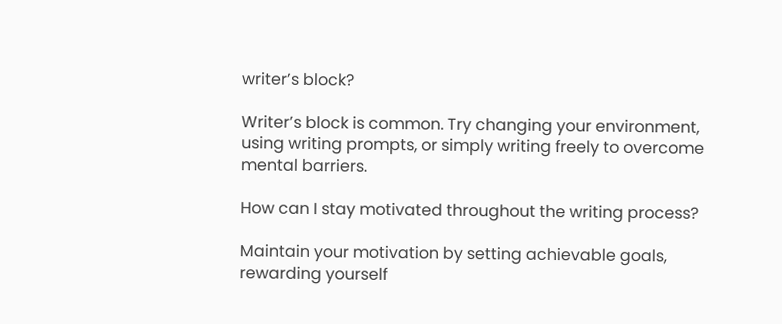writer’s block?

Writer’s block is common. Try changing your environment, using writing prompts, or simply writing freely to overcome mental barriers.

How can I stay motivated throughout the writing process?

Maintain your motivation by setting achievable goals, rewarding yourself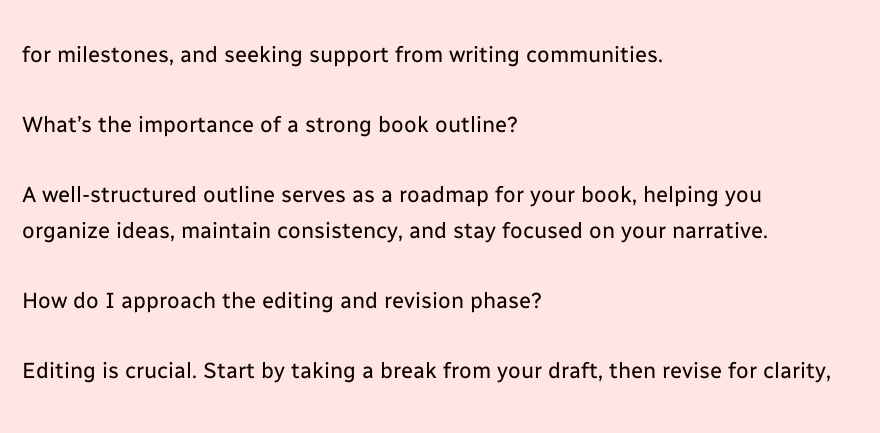for milestones, and seeking support from writing communities.

What’s the importance of a strong book outline?

A well-structured outline serves as a roadmap for your book, helping you organize ideas, maintain consistency, and stay focused on your narrative.

How do I approach the editing and revision phase?

Editing is crucial. Start by taking a break from your draft, then revise for clarity,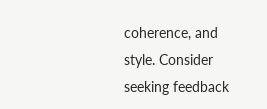coherence, and style. Consider seeking feedback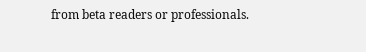from beta readers or professionals.